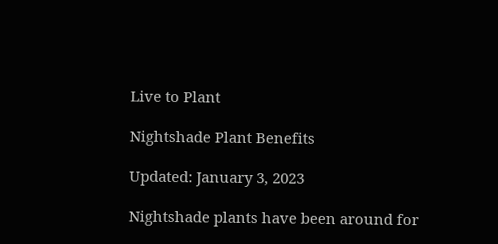Live to Plant

Nightshade Plant Benefits

Updated: January 3, 2023

Nightshade plants have been around for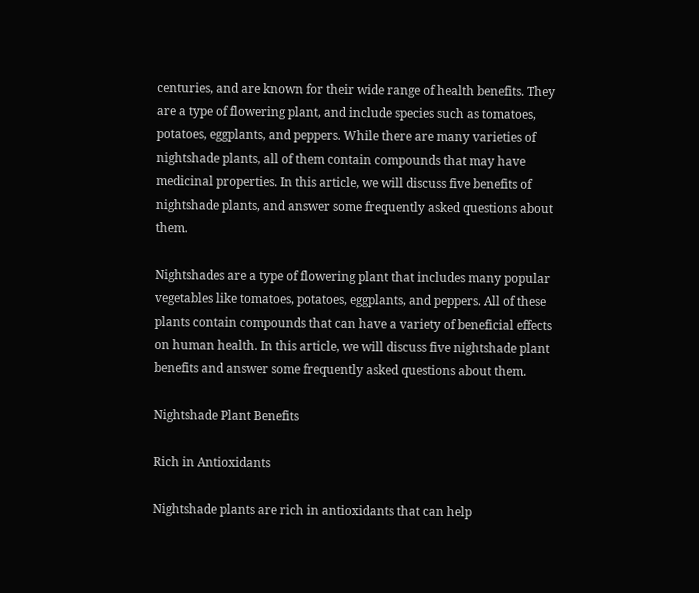centuries, and are known for their wide range of health benefits. They are a type of flowering plant, and include species such as tomatoes, potatoes, eggplants, and peppers. While there are many varieties of nightshade plants, all of them contain compounds that may have medicinal properties. In this article, we will discuss five benefits of nightshade plants, and answer some frequently asked questions about them.

Nightshades are a type of flowering plant that includes many popular vegetables like tomatoes, potatoes, eggplants, and peppers. All of these plants contain compounds that can have a variety of beneficial effects on human health. In this article, we will discuss five nightshade plant benefits and answer some frequently asked questions about them.

Nightshade Plant Benefits

Rich in Antioxidants

Nightshade plants are rich in antioxidants that can help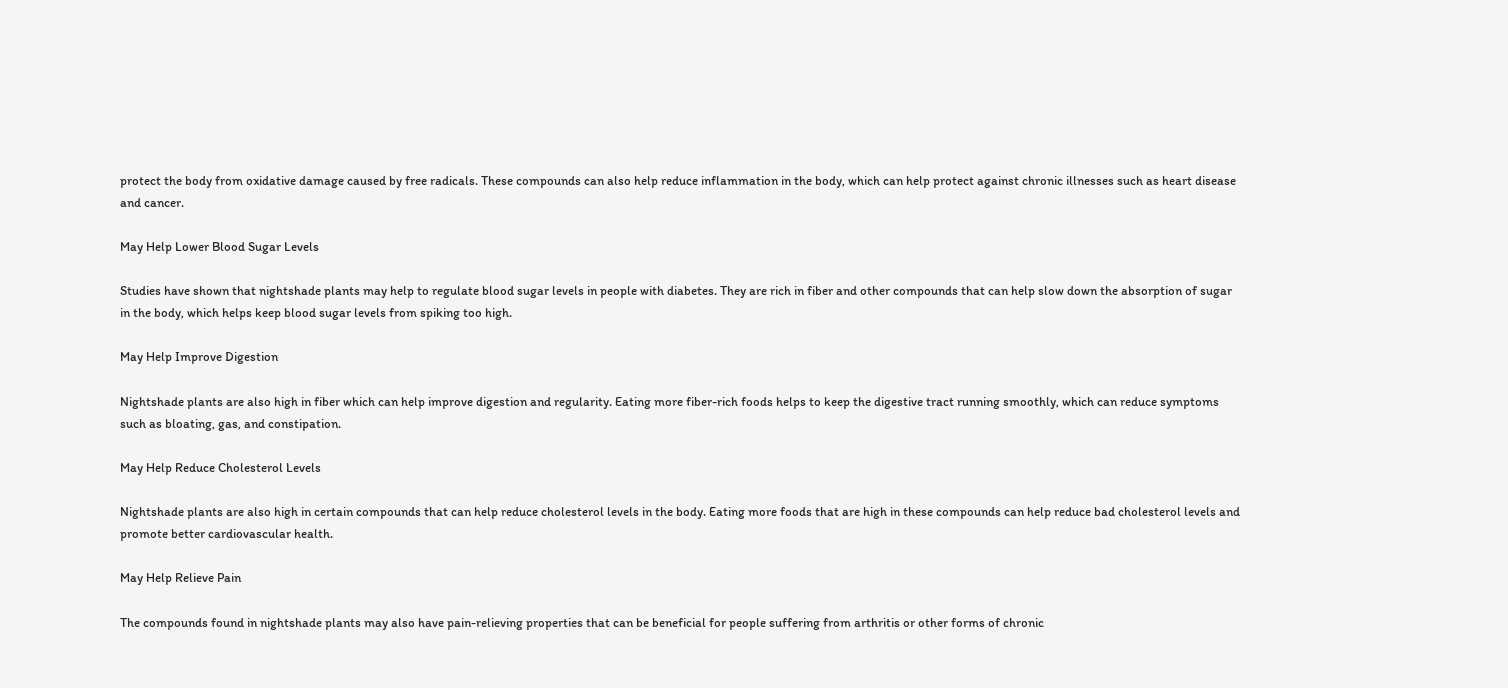protect the body from oxidative damage caused by free radicals. These compounds can also help reduce inflammation in the body, which can help protect against chronic illnesses such as heart disease and cancer.

May Help Lower Blood Sugar Levels

Studies have shown that nightshade plants may help to regulate blood sugar levels in people with diabetes. They are rich in fiber and other compounds that can help slow down the absorption of sugar in the body, which helps keep blood sugar levels from spiking too high.

May Help Improve Digestion

Nightshade plants are also high in fiber which can help improve digestion and regularity. Eating more fiber-rich foods helps to keep the digestive tract running smoothly, which can reduce symptoms such as bloating, gas, and constipation.

May Help Reduce Cholesterol Levels

Nightshade plants are also high in certain compounds that can help reduce cholesterol levels in the body. Eating more foods that are high in these compounds can help reduce bad cholesterol levels and promote better cardiovascular health.

May Help Relieve Pain

The compounds found in nightshade plants may also have pain-relieving properties that can be beneficial for people suffering from arthritis or other forms of chronic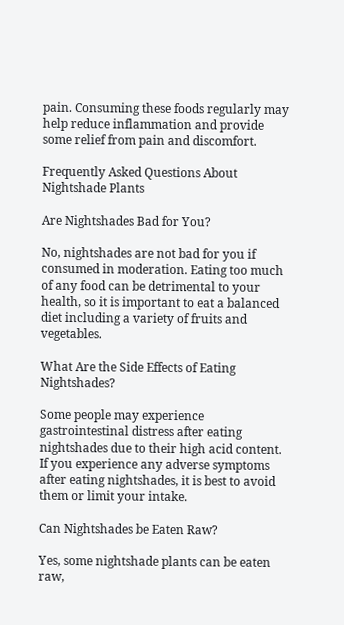pain. Consuming these foods regularly may help reduce inflammation and provide some relief from pain and discomfort.

Frequently Asked Questions About Nightshade Plants

Are Nightshades Bad for You?

No, nightshades are not bad for you if consumed in moderation. Eating too much of any food can be detrimental to your health, so it is important to eat a balanced diet including a variety of fruits and vegetables.

What Are the Side Effects of Eating Nightshades?

Some people may experience gastrointestinal distress after eating nightshades due to their high acid content. If you experience any adverse symptoms after eating nightshades, it is best to avoid them or limit your intake.

Can Nightshades be Eaten Raw?

Yes, some nightshade plants can be eaten raw,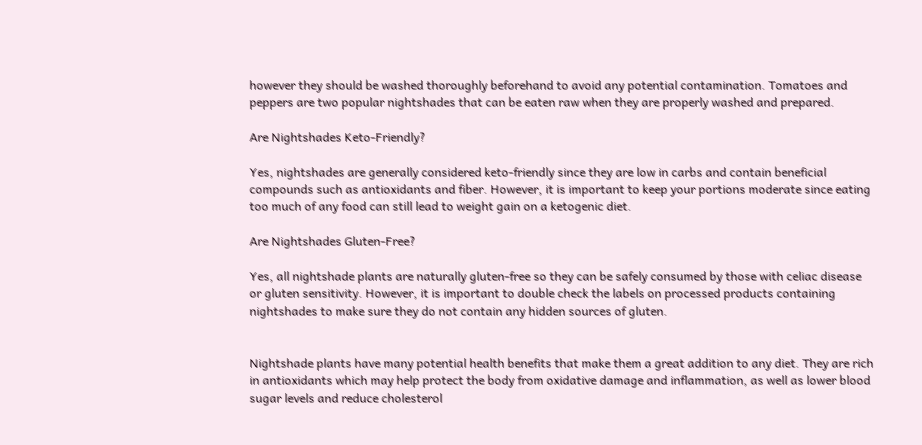however they should be washed thoroughly beforehand to avoid any potential contamination. Tomatoes and peppers are two popular nightshades that can be eaten raw when they are properly washed and prepared.

Are Nightshades Keto-Friendly?

Yes, nightshades are generally considered keto-friendly since they are low in carbs and contain beneficial compounds such as antioxidants and fiber. However, it is important to keep your portions moderate since eating too much of any food can still lead to weight gain on a ketogenic diet.

Are Nightshades Gluten-Free?

Yes, all nightshade plants are naturally gluten-free so they can be safely consumed by those with celiac disease or gluten sensitivity. However, it is important to double check the labels on processed products containing nightshades to make sure they do not contain any hidden sources of gluten.


Nightshade plants have many potential health benefits that make them a great addition to any diet. They are rich in antioxidants which may help protect the body from oxidative damage and inflammation, as well as lower blood sugar levels and reduce cholesterol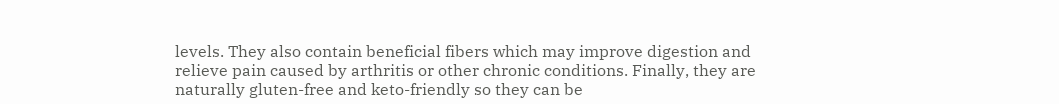levels. They also contain beneficial fibers which may improve digestion and relieve pain caused by arthritis or other chronic conditions. Finally, they are naturally gluten-free and keto-friendly so they can be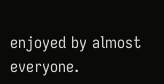enjoyed by almost everyone.